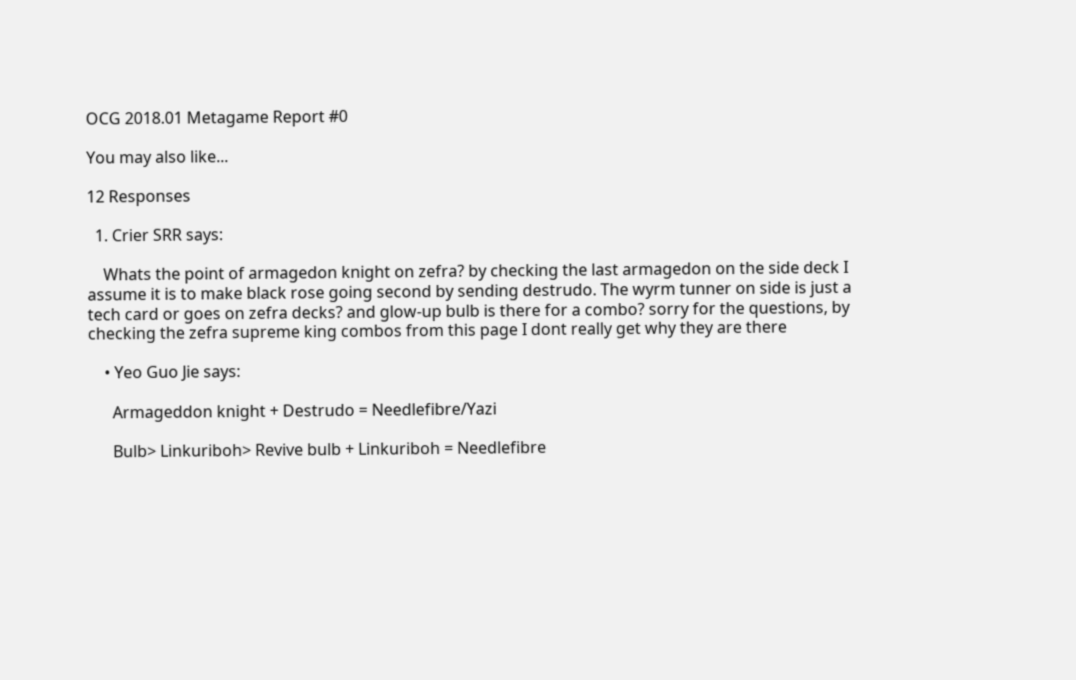OCG 2018.01 Metagame Report #0

You may also like...

12 Responses

  1. Crier SRR says:

    Whats the point of armagedon knight on zefra? by checking the last armagedon on the side deck I assume it is to make black rose going second by sending destrudo. The wyrm tunner on side is just a tech card or goes on zefra decks? and glow-up bulb is there for a combo? sorry for the questions, by checking the zefra supreme king combos from this page I dont really get why they are there

    • Yeo Guo Jie says:

      Armageddon knight + Destrudo = Needlefibre/Yazi

      Bulb> Linkuriboh> Revive bulb + Linkuriboh = Needlefibre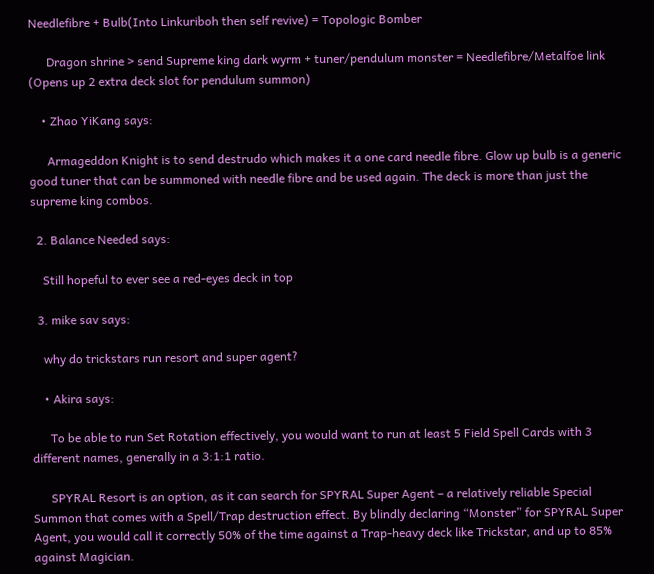Needlefibre + Bulb(Into Linkuriboh then self revive) = Topologic Bomber

      Dragon shrine > send Supreme king dark wyrm + tuner/pendulum monster = Needlefibre/Metalfoe link (Opens up 2 extra deck slot for pendulum summon)

    • Zhao YiKang says:

      Armageddon Knight is to send destrudo which makes it a one card needle fibre. Glow up bulb is a generic good tuner that can be summoned with needle fibre and be used again. The deck is more than just the supreme king combos.

  2. Balance Needed says:

    Still hopeful to ever see a red-eyes deck in top

  3. mike sav says:

    why do trickstars run resort and super agent?

    • Akira says:

      To be able to run Set Rotation effectively, you would want to run at least 5 Field Spell Cards with 3 different names, generally in a 3:1:1 ratio.

      SPYRAL Resort is an option, as it can search for SPYRAL Super Agent – a relatively reliable Special Summon that comes with a Spell/Trap destruction effect. By blindly declaring “Monster” for SPYRAL Super Agent, you would call it correctly 50% of the time against a Trap-heavy deck like Trickstar, and up to 85% against Magician.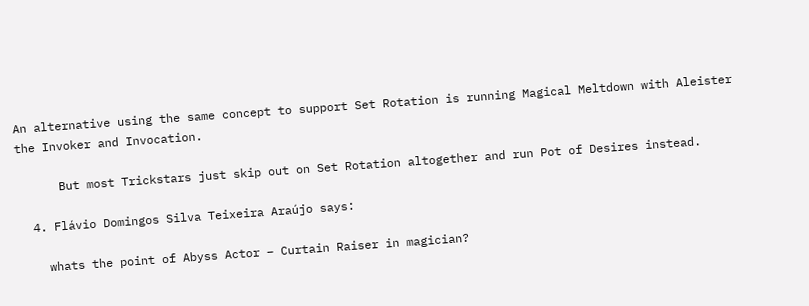An alternative using the same concept to support Set Rotation is running Magical Meltdown with Aleister the Invoker and Invocation.

      But most Trickstars just skip out on Set Rotation altogether and run Pot of Desires instead.

  4. Flávio Domingos Silva Teixeira Araújo says:

    whats the point of Abyss Actor – Curtain Raiser in magician?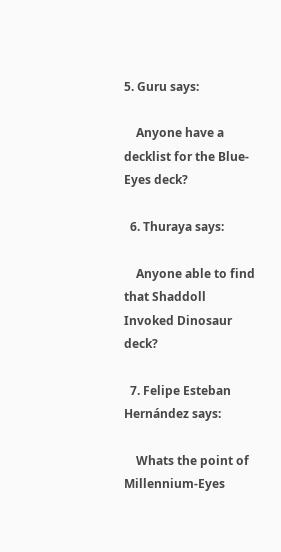5. Guru says:

    Anyone have a decklist for the Blue-Eyes deck?

  6. Thuraya says:

    Anyone able to find that Shaddoll Invoked Dinosaur deck?

  7. Felipe Esteban Hernández says:

    Whats the point of Millennium-Eyes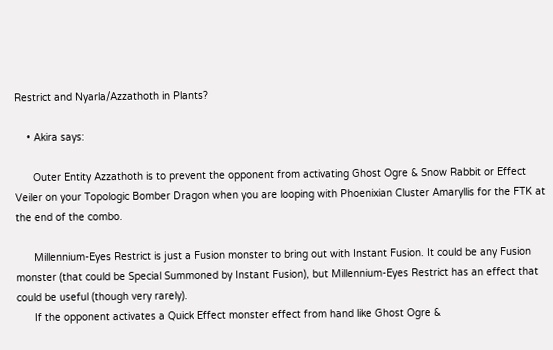Restrict and Nyarla/Azzathoth in Plants?

    • Akira says:

      Outer Entity Azzathoth is to prevent the opponent from activating Ghost Ogre & Snow Rabbit or Effect Veiler on your Topologic Bomber Dragon when you are looping with Phoenixian Cluster Amaryllis for the FTK at the end of the combo.

      Millennium-Eyes Restrict is just a Fusion monster to bring out with Instant Fusion. It could be any Fusion monster (that could be Special Summoned by Instant Fusion), but Millennium-Eyes Restrict has an effect that could be useful (though very rarely).
      If the opponent activates a Quick Effect monster effect from hand like Ghost Ogre &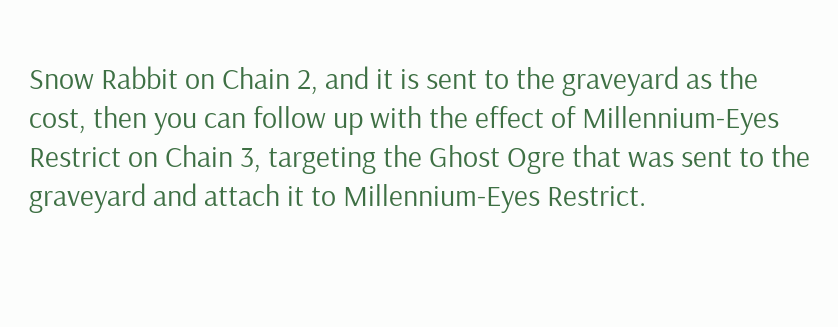Snow Rabbit on Chain 2, and it is sent to the graveyard as the cost, then you can follow up with the effect of Millennium-Eyes Restrict on Chain 3, targeting the Ghost Ogre that was sent to the graveyard and attach it to Millennium-Eyes Restrict.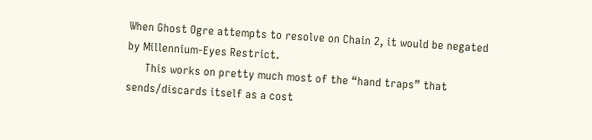When Ghost Ogre attempts to resolve on Chain 2, it would be negated by Millennium-Eyes Restrict.
      This works on pretty much most of the “hand traps” that sends/discards itself as a cost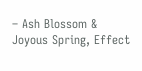– Ash Blossom & Joyous Spring, Effect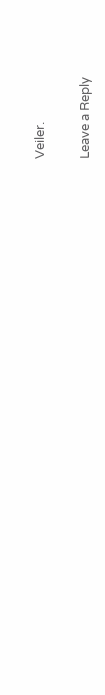Veiler.

Leave a Reply